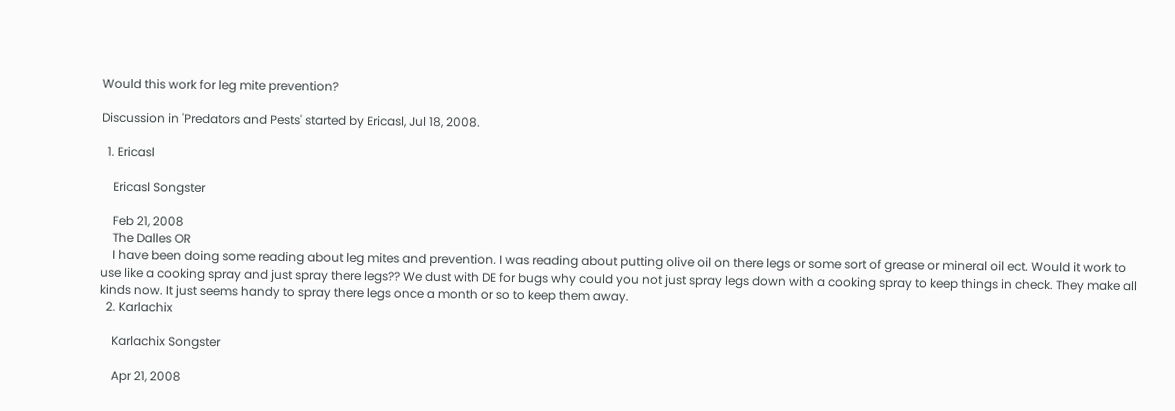Would this work for leg mite prevention?

Discussion in 'Predators and Pests' started by Ericasl, Jul 18, 2008.

  1. Ericasl

    Ericasl Songster

    Feb 21, 2008
    The Dalles OR
    I have been doing some reading about leg mites and prevention. I was reading about putting olive oil on there legs or some sort of grease or mineral oil ect. Would it work to use like a cooking spray and just spray there legs?? We dust with DE for bugs why could you not just spray legs down with a cooking spray to keep things in check. They make all kinds now. It just seems handy to spray there legs once a month or so to keep them away.
  2. Karlachix

    Karlachix Songster

    Apr 21, 2008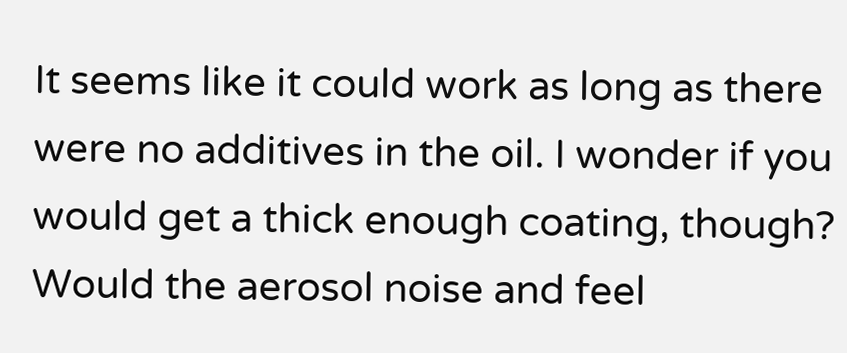It seems like it could work as long as there were no additives in the oil. I wonder if you would get a thick enough coating, though? Would the aerosol noise and feel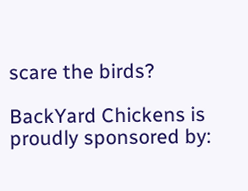scare the birds?

BackYard Chickens is proudly sponsored by: